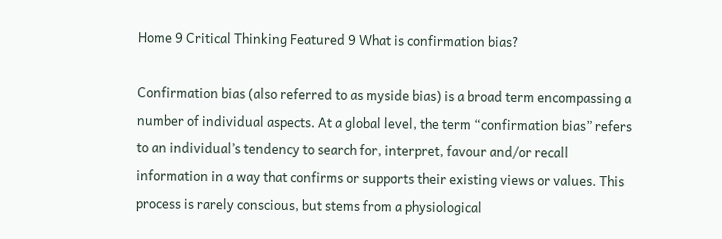Home 9 Critical Thinking Featured 9 What is confirmation bias?

Confirmation bias (also referred to as myside bias) is a broad term encompassing a number of individual aspects. At a global level, the term “confirmation bias” refers to an individual’s tendency to search for, interpret, favour and/or recall information in a way that confirms or supports their existing views or values. This process is rarely conscious, but stems from a physiological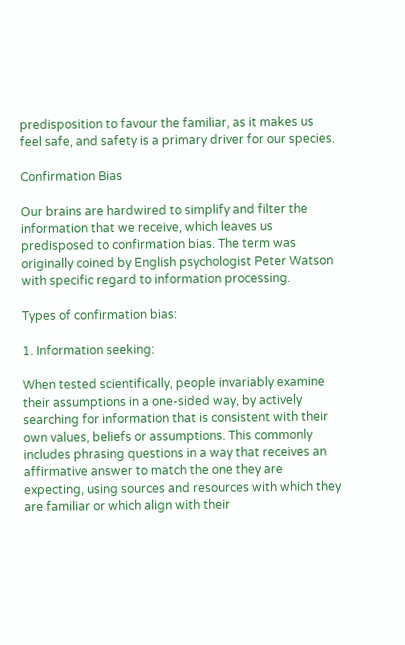predisposition to favour the familiar, as it makes us feel safe, and safety is a primary driver for our species.

Confirmation Bias

Our brains are hardwired to simplify and filter the information that we receive, which leaves us predisposed to confirmation bias. The term was originally coined by English psychologist Peter Watson with specific regard to information processing.

Types of confirmation bias:

1. Information seeking:

When tested scientifically, people invariably examine their assumptions in a one-sided way, by actively searching for information that is consistent with their own values, beliefs or assumptions. This commonly includes phrasing questions in a way that receives an affirmative answer to match the one they are expecting, using sources and resources with which they are familiar or which align with their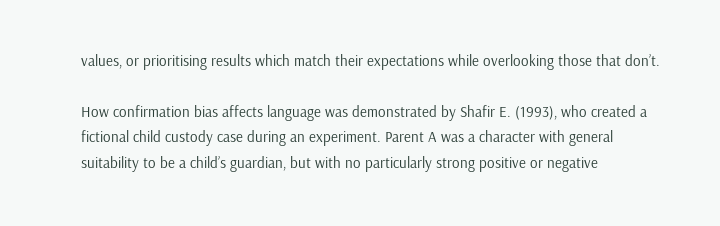values, or prioritising results which match their expectations while overlooking those that don’t.

How confirmation bias affects language was demonstrated by Shafir E. (1993), who created a fictional child custody case during an experiment. Parent A was a character with general suitability to be a child’s guardian, but with no particularly strong positive or negative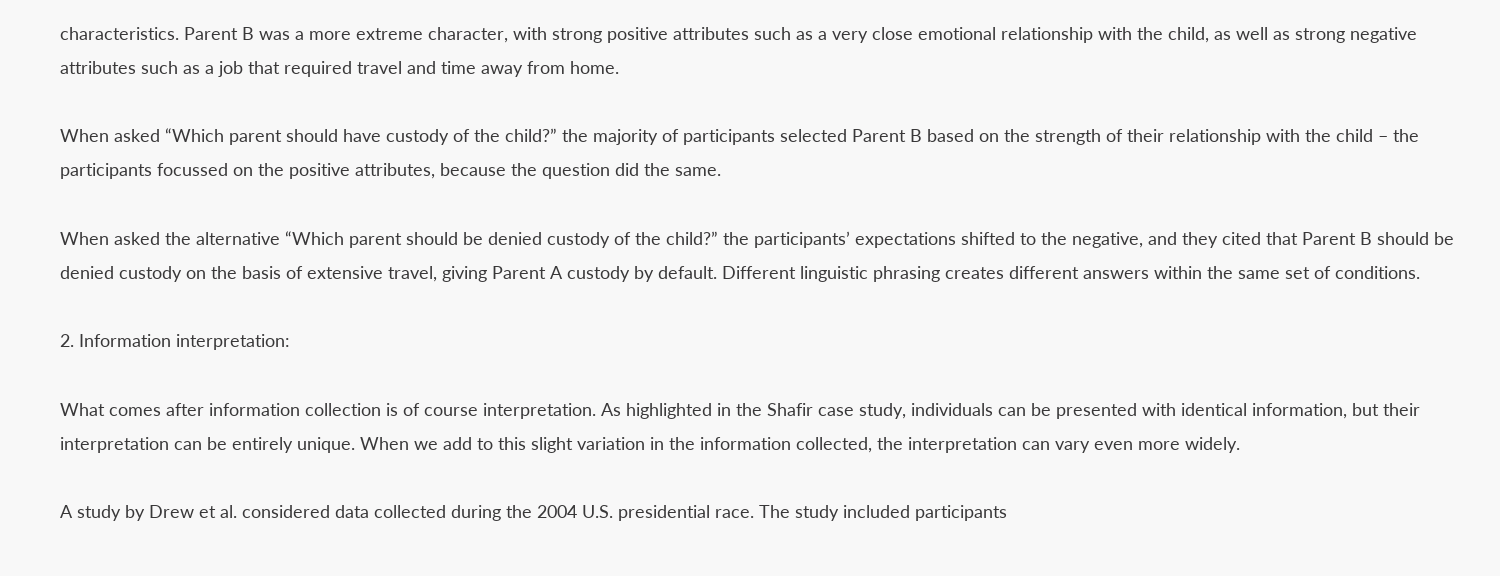characteristics. Parent B was a more extreme character, with strong positive attributes such as a very close emotional relationship with the child, as well as strong negative attributes such as a job that required travel and time away from home.

When asked “Which parent should have custody of the child?” the majority of participants selected Parent B based on the strength of their relationship with the child – the participants focussed on the positive attributes, because the question did the same.

When asked the alternative “Which parent should be denied custody of the child?” the participants’ expectations shifted to the negative, and they cited that Parent B should be denied custody on the basis of extensive travel, giving Parent A custody by default. Different linguistic phrasing creates different answers within the same set of conditions.

2. Information interpretation:

What comes after information collection is of course interpretation. As highlighted in the Shafir case study, individuals can be presented with identical information, but their interpretation can be entirely unique. When we add to this slight variation in the information collected, the interpretation can vary even more widely.

A study by Drew et al. considered data collected during the 2004 U.S. presidential race. The study included participants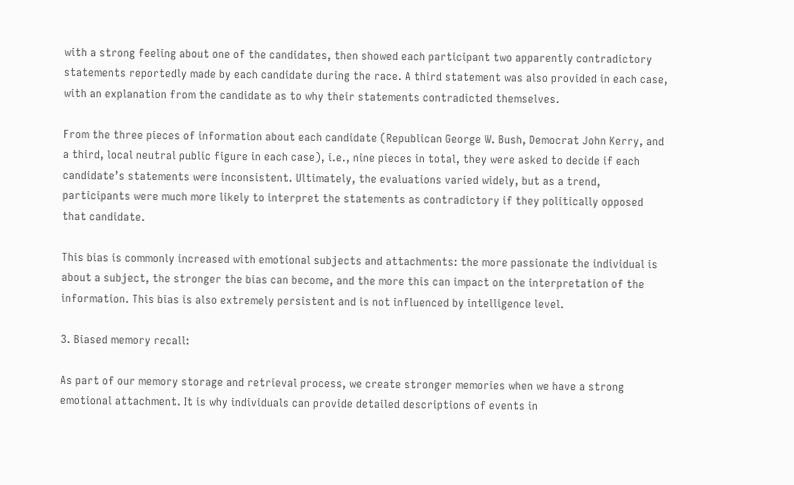with a strong feeling about one of the candidates, then showed each participant two apparently contradictory statements reportedly made by each candidate during the race. A third statement was also provided in each case, with an explanation from the candidate as to why their statements contradicted themselves.

From the three pieces of information about each candidate (Republican George W. Bush, Democrat John Kerry, and a third, local neutral public figure in each case), i.e., nine pieces in total, they were asked to decide if each candidate’s statements were inconsistent. Ultimately, the evaluations varied widely, but as a trend, participants were much more likely to interpret the statements as contradictory if they politically opposed that candidate.

This bias is commonly increased with emotional subjects and attachments: the more passionate the individual is about a subject, the stronger the bias can become, and the more this can impact on the interpretation of the information. This bias is also extremely persistent and is not influenced by intelligence level.

3. Biased memory recall:

As part of our memory storage and retrieval process, we create stronger memories when we have a strong emotional attachment. It is why individuals can provide detailed descriptions of events in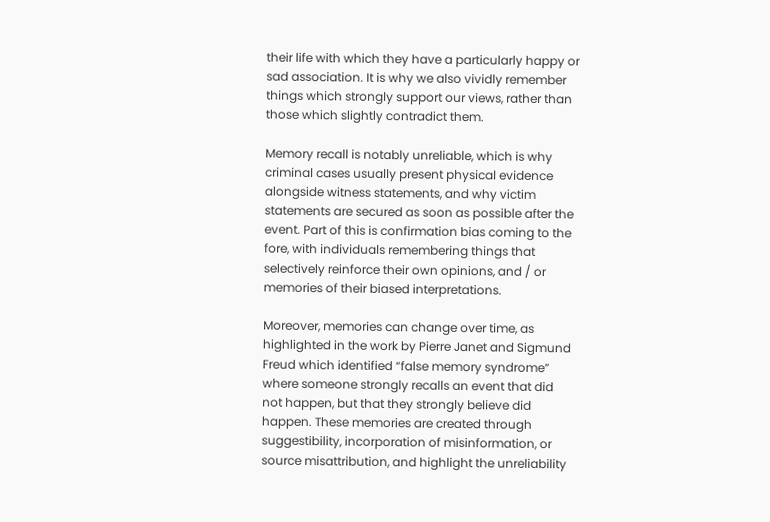their life with which they have a particularly happy or sad association. It is why we also vividly remember things which strongly support our views, rather than those which slightly contradict them.

Memory recall is notably unreliable, which is why criminal cases usually present physical evidence alongside witness statements, and why victim statements are secured as soon as possible after the event. Part of this is confirmation bias coming to the fore, with individuals remembering things that selectively reinforce their own opinions, and / or memories of their biased interpretations.

Moreover, memories can change over time, as highlighted in the work by Pierre Janet and Sigmund Freud which identified “false memory syndrome” where someone strongly recalls an event that did not happen, but that they strongly believe did happen. These memories are created through suggestibility, incorporation of misinformation, or source misattribution, and highlight the unreliability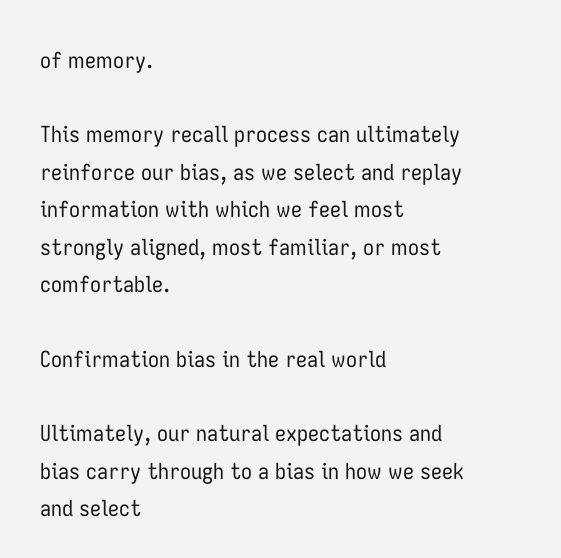of memory.

This memory recall process can ultimately reinforce our bias, as we select and replay information with which we feel most strongly aligned, most familiar, or most comfortable.

Confirmation bias in the real world

Ultimately, our natural expectations and bias carry through to a bias in how we seek and select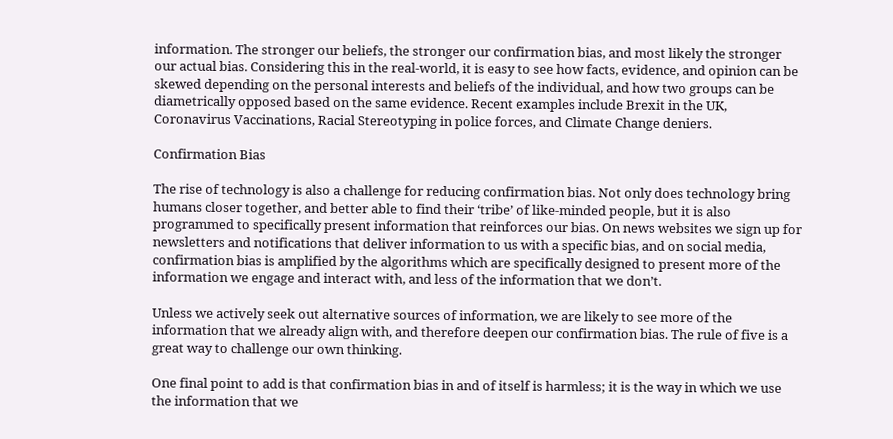information. The stronger our beliefs, the stronger our confirmation bias, and most likely the stronger our actual bias. Considering this in the real-world, it is easy to see how facts, evidence, and opinion can be skewed depending on the personal interests and beliefs of the individual, and how two groups can be diametrically opposed based on the same evidence. Recent examples include Brexit in the UK, Coronavirus Vaccinations, Racial Stereotyping in police forces, and Climate Change deniers.

Confirmation Bias

The rise of technology is also a challenge for reducing confirmation bias. Not only does technology bring humans closer together, and better able to find their ‘tribe’ of like-minded people, but it is also programmed to specifically present information that reinforces our bias. On news websites we sign up for newsletters and notifications that deliver information to us with a specific bias, and on social media, confirmation bias is amplified by the algorithms which are specifically designed to present more of the information we engage and interact with, and less of the information that we don’t.

Unless we actively seek out alternative sources of information, we are likely to see more of the information that we already align with, and therefore deepen our confirmation bias. The rule of five is a great way to challenge our own thinking.

One final point to add is that confirmation bias in and of itself is harmless; it is the way in which we use the information that we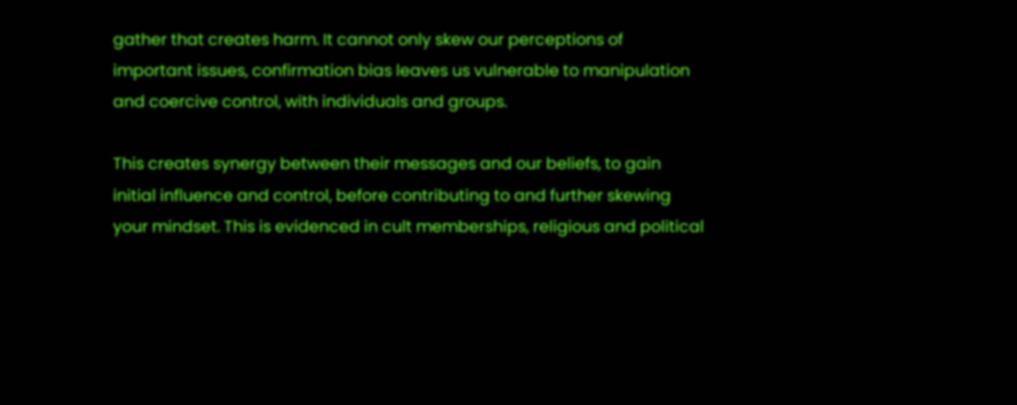gather that creates harm. It cannot only skew our perceptions of important issues, confirmation bias leaves us vulnerable to manipulation and coercive control, with individuals and groups.

This creates synergy between their messages and our beliefs, to gain initial influence and control, before contributing to and further skewing your mindset. This is evidenced in cult memberships, religious and political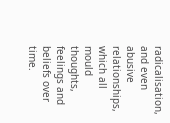radicalisation, and even abusive relationships, which all mould thoughts, feelings and beliefs over time.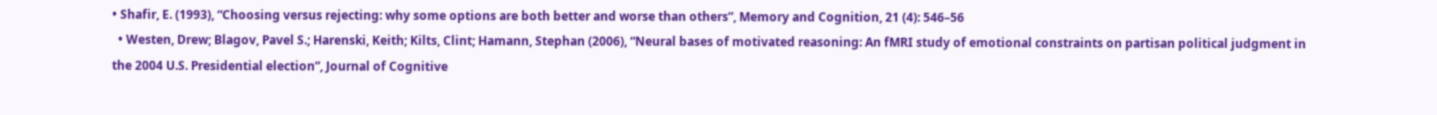• Shafir, E. (1993), “Choosing versus rejecting: why some options are both better and worse than others”, Memory and Cognition, 21 (4): 546–56
  • Westen, Drew; Blagov, Pavel S.; Harenski, Keith; Kilts, Clint; Hamann, Stephan (2006), “Neural bases of motivated reasoning: An fMRI study of emotional constraints on partisan political judgment in the 2004 U.S. Presidential election”, Journal of Cognitive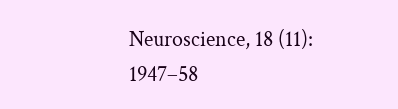Neuroscience, 18 (11): 1947–58